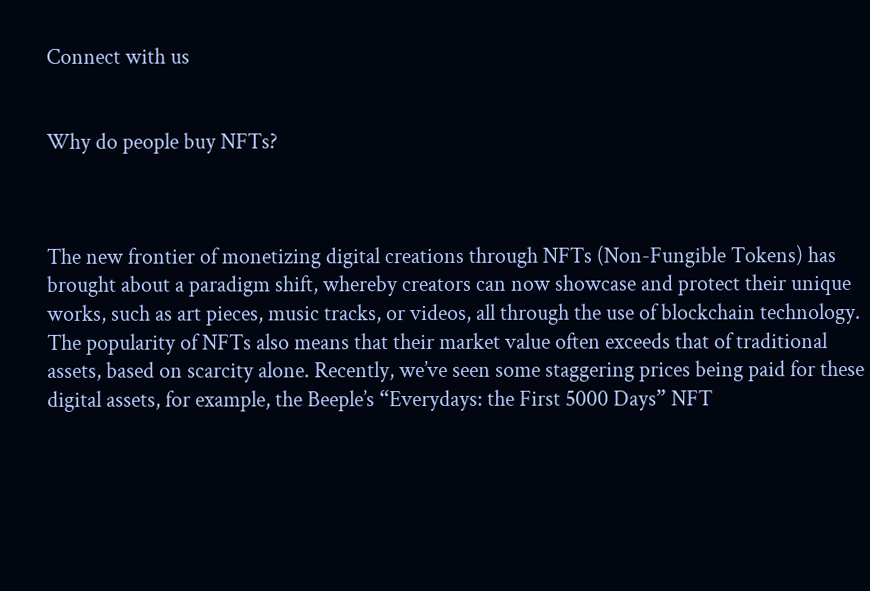Connect with us


Why do people buy NFTs?



The new frontier of monetizing digital creations through NFTs (Non-Fungible Tokens) has brought about a paradigm shift, whereby creators can now showcase and protect their unique works, such as art pieces, music tracks, or videos, all through the use of blockchain technology. The popularity of NFTs also means that their market value often exceeds that of traditional assets, based on scarcity alone. Recently, we’ve seen some staggering prices being paid for these digital assets, for example, the Beeple’s “Everydays: the First 5000 Days” NFT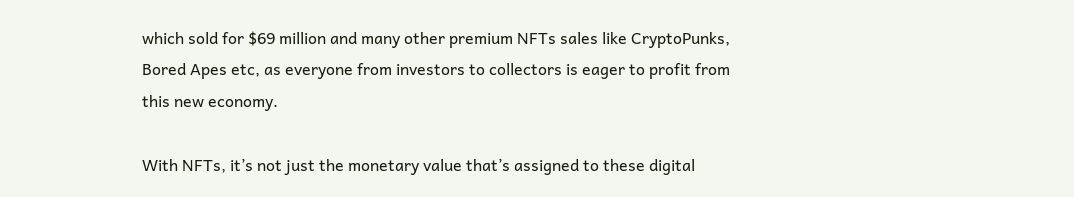which sold for $69 million and many other premium NFTs sales like CryptoPunks, Bored Apes etc, as everyone from investors to collectors is eager to profit from this new economy.

With NFTs, it’s not just the monetary value that’s assigned to these digital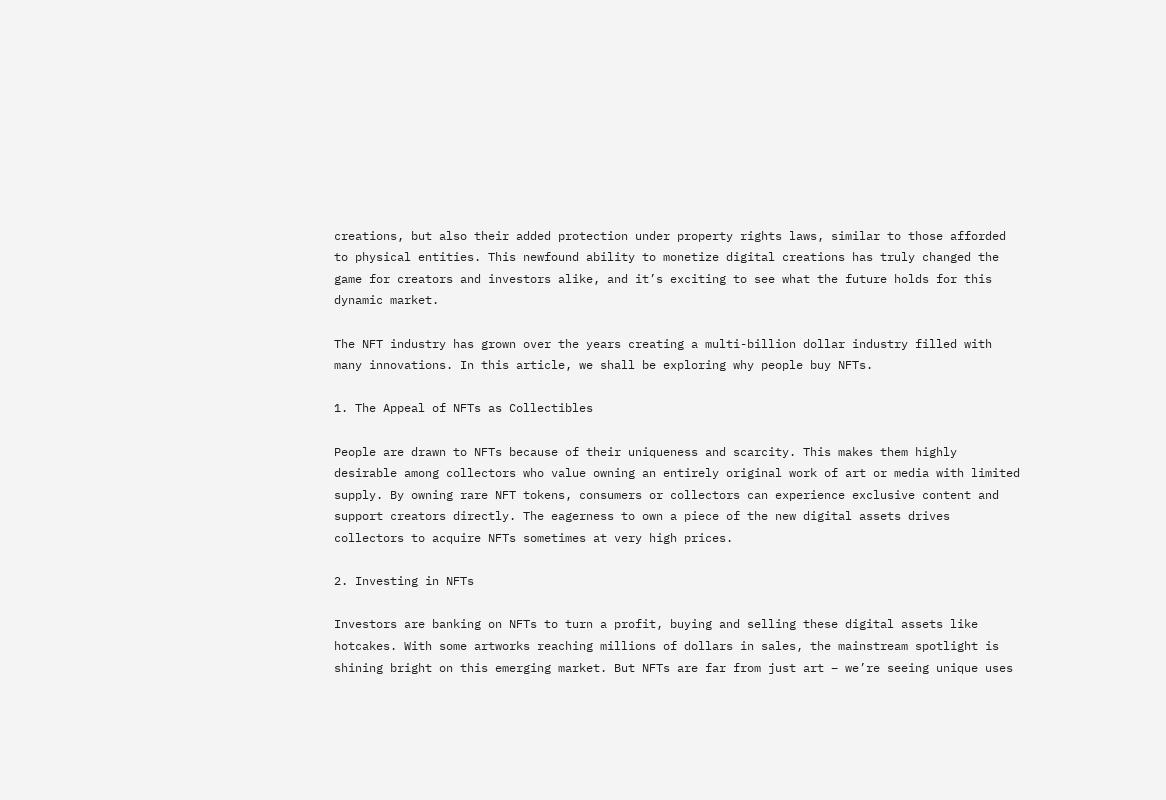creations, but also their added protection under property rights laws, similar to those afforded to physical entities. This newfound ability to monetize digital creations has truly changed the game for creators and investors alike, and it’s exciting to see what the future holds for this dynamic market.

The NFT industry has grown over the years creating a multi-billion dollar industry filled with many innovations. In this article, we shall be exploring why people buy NFTs.

1. The Appeal of NFTs as Collectibles

People are drawn to NFTs because of their uniqueness and scarcity. This makes them highly desirable among collectors who value owning an entirely original work of art or media with limited supply. By owning rare NFT tokens, consumers or collectors can experience exclusive content and support creators directly. The eagerness to own a piece of the new digital assets drives collectors to acquire NFTs sometimes at very high prices.

2. Investing in NFTs

Investors are banking on NFTs to turn a profit, buying and selling these digital assets like hotcakes. With some artworks reaching millions of dollars in sales, the mainstream spotlight is shining bright on this emerging market. But NFTs are far from just art – we’re seeing unique uses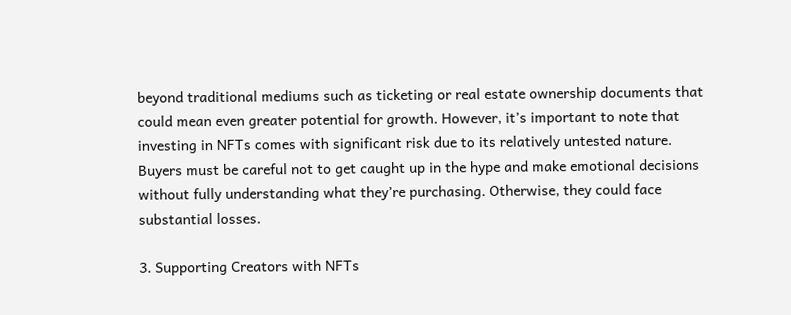beyond traditional mediums such as ticketing or real estate ownership documents that could mean even greater potential for growth. However, it’s important to note that investing in NFTs comes with significant risk due to its relatively untested nature. Buyers must be careful not to get caught up in the hype and make emotional decisions without fully understanding what they’re purchasing. Otherwise, they could face substantial losses.

3. Supporting Creators with NFTs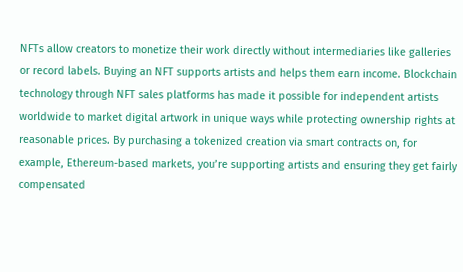NFTs allow creators to monetize their work directly without intermediaries like galleries or record labels. Buying an NFT supports artists and helps them earn income. Blockchain technology through NFT sales platforms has made it possible for independent artists worldwide to market digital artwork in unique ways while protecting ownership rights at reasonable prices. By purchasing a tokenized creation via smart contracts on, for example, Ethereum-based markets, you’re supporting artists and ensuring they get fairly compensated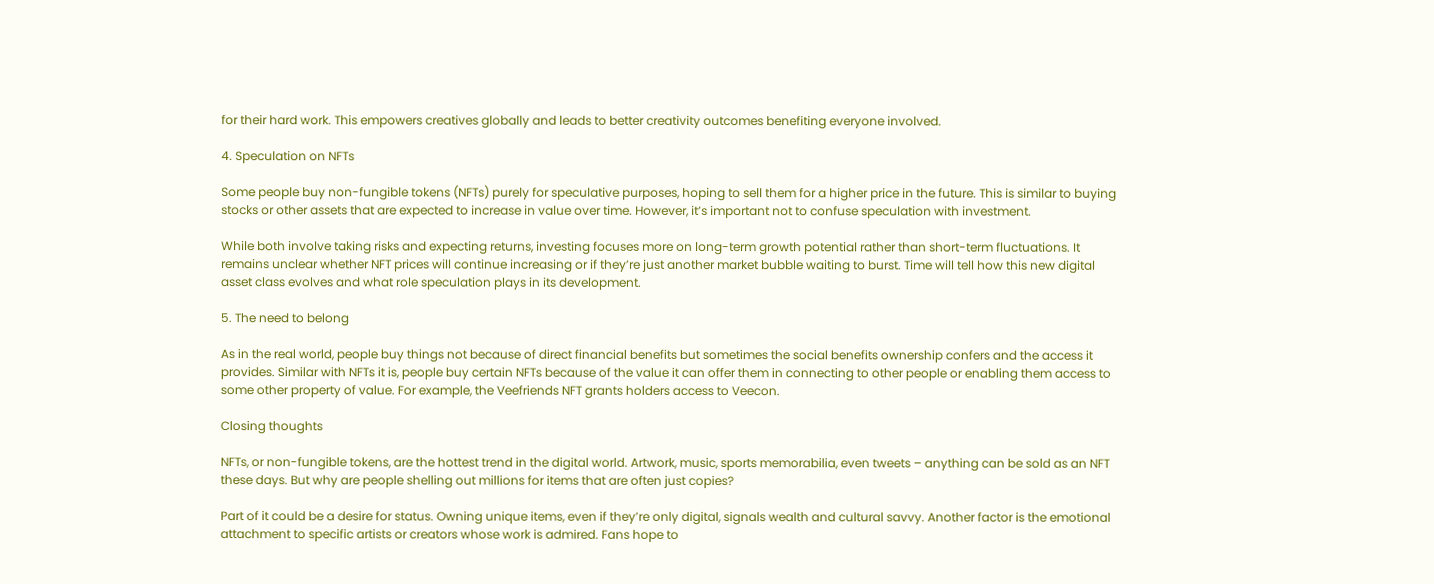for their hard work. This empowers creatives globally and leads to better creativity outcomes benefiting everyone involved.

4. Speculation on NFTs

Some people buy non-fungible tokens (NFTs) purely for speculative purposes, hoping to sell them for a higher price in the future. This is similar to buying stocks or other assets that are expected to increase in value over time. However, it’s important not to confuse speculation with investment.

While both involve taking risks and expecting returns, investing focuses more on long-term growth potential rather than short-term fluctuations. It remains unclear whether NFT prices will continue increasing or if they’re just another market bubble waiting to burst. Time will tell how this new digital asset class evolves and what role speculation plays in its development.

5. The need to belong

As in the real world, people buy things not because of direct financial benefits but sometimes the social benefits ownership confers and the access it provides. Similar with NFTs it is, people buy certain NFTs because of the value it can offer them in connecting to other people or enabling them access to some other property of value. For example, the Veefriends NFT grants holders access to Veecon.

Closing thoughts

NFTs, or non-fungible tokens, are the hottest trend in the digital world. Artwork, music, sports memorabilia, even tweets – anything can be sold as an NFT these days. But why are people shelling out millions for items that are often just copies?

Part of it could be a desire for status. Owning unique items, even if they’re only digital, signals wealth and cultural savvy. Another factor is the emotional attachment to specific artists or creators whose work is admired. Fans hope to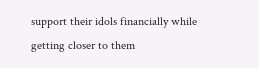support their idols financially while getting closer to them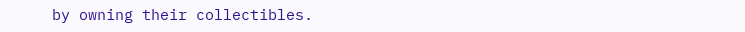by owning their collectibles.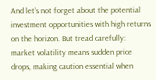And let’s not forget about the potential investment opportunities with high returns on the horizon. But tread carefully: market volatility means sudden price drops, making caution essential when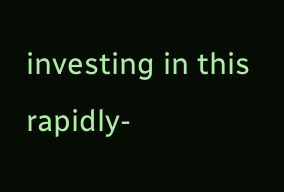investing in this rapidly-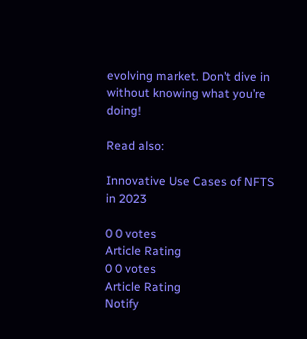evolving market. Don’t dive in without knowing what you’re doing!

Read also:

Innovative Use Cases of NFTS in 2023

0 0 votes
Article Rating
0 0 votes
Article Rating
Notify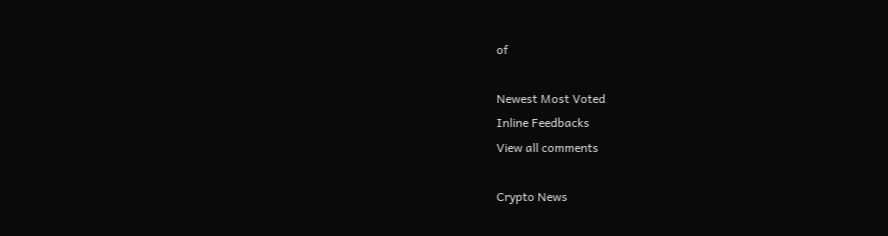of

Newest Most Voted
Inline Feedbacks
View all comments

Crypto News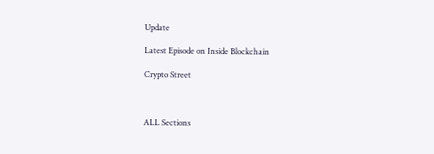Update

Latest Episode on Inside Blockchain

Crypto Street



ALL Sections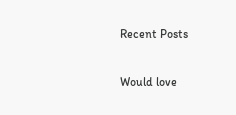Recent Posts

Would love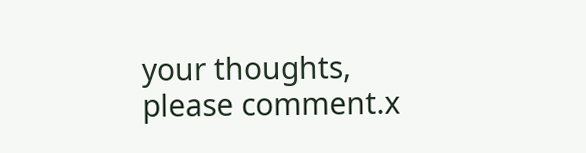your thoughts, please comment.x